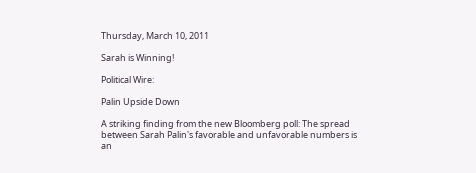Thursday, March 10, 2011

Sarah is Winning!

Political Wire:

Palin Upside Down

A striking finding from the new Bloomberg poll: The spread between Sarah Palin's favorable and unfavorable numbers is an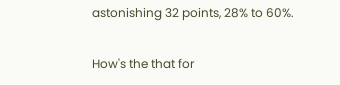astonishing 32 points, 28% to 60%.

How's the that for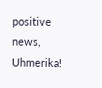positive news, Uhmerika!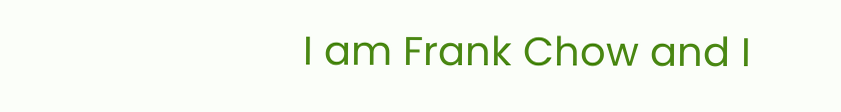I am Frank Chow and I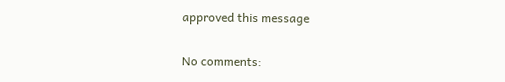approved this message

No comments: